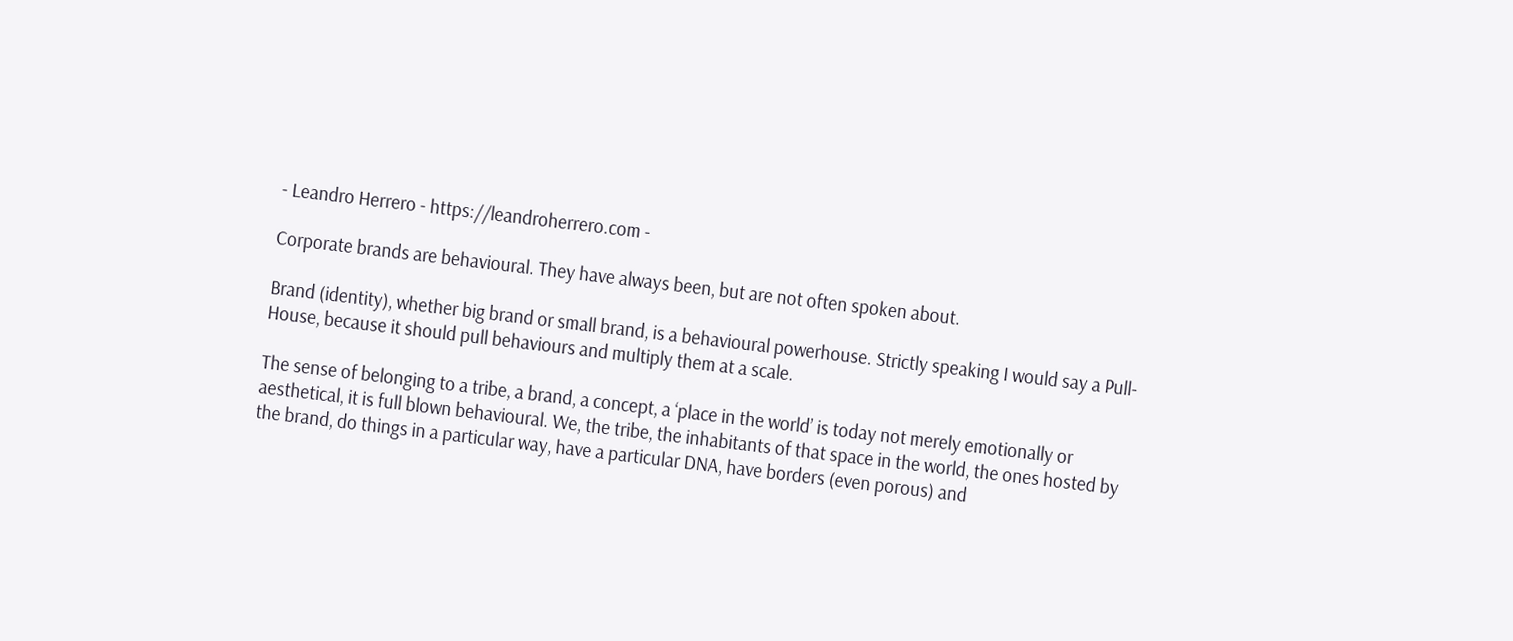- Leandro Herrero - https://leandroherrero.com -

Corporate brands are behavioural. They have always been, but are not often spoken about.

Brand (identity), whether big brand or small brand, is a behavioural powerhouse. Strictly speaking I would say a Pull-House, because it should pull behaviours and multiply them at a scale.

The sense of belonging to a tribe, a brand, a concept, a ‘place in the world’ is today not merely emotionally or aesthetical, it is full blown behavioural. We, the tribe, the inhabitants of that space in the world, the ones hosted by the brand, do things in a particular way, have a particular DNA, have borders (even porous) and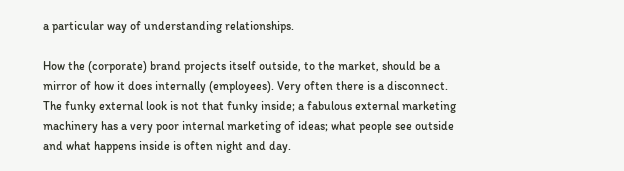a particular way of understanding relationships.

How the (corporate) brand projects itself outside, to the market, should be a mirror of how it does internally (employees). Very often there is a disconnect. The funky external look is not that funky inside; a fabulous external marketing machinery has a very poor internal marketing of ideas; what people see outside and what happens inside is often night and day.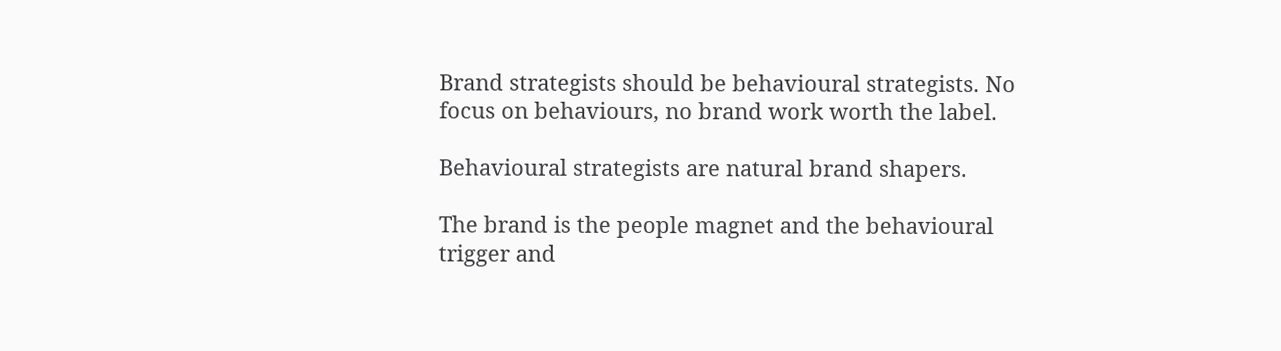Brand strategists should be behavioural strategists. No focus on behaviours, no brand work worth the label.

Behavioural strategists are natural brand shapers.

The brand is the people magnet and the behavioural trigger and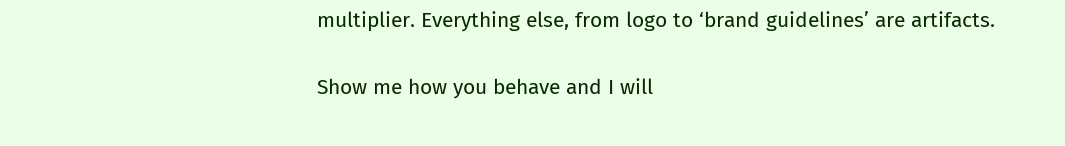multiplier. Everything else, from logo to ‘brand guidelines’ are artifacts.

Show me how you behave and I will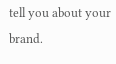tell you about your brand.